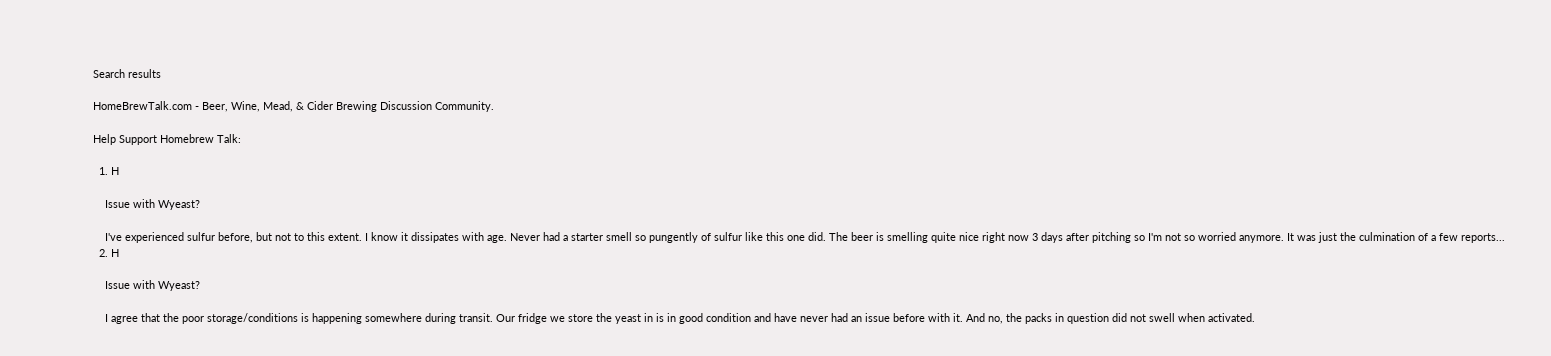Search results

HomeBrewTalk.com - Beer, Wine, Mead, & Cider Brewing Discussion Community.

Help Support Homebrew Talk:

  1. H

    Issue with Wyeast?

    I've experienced sulfur before, but not to this extent. I know it dissipates with age. Never had a starter smell so pungently of sulfur like this one did. The beer is smelling quite nice right now 3 days after pitching so I'm not so worried anymore. It was just the culmination of a few reports...
  2. H

    Issue with Wyeast?

    I agree that the poor storage/conditions is happening somewhere during transit. Our fridge we store the yeast in is in good condition and have never had an issue before with it. And no, the packs in question did not swell when activated.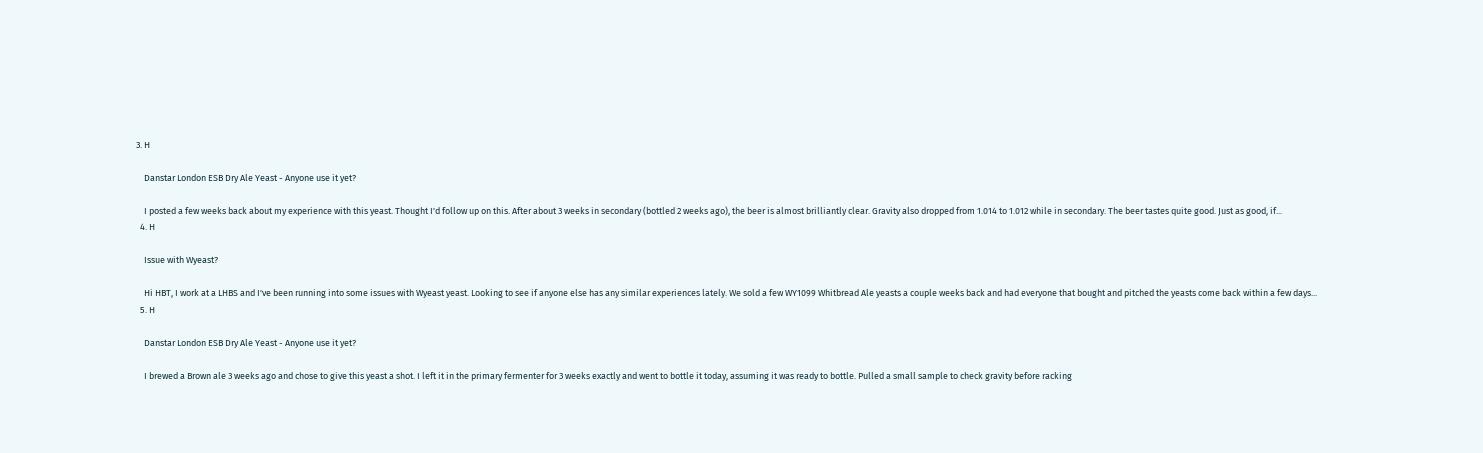3. H

    Danstar London ESB Dry Ale Yeast - Anyone use it yet?

    I posted a few weeks back about my experience with this yeast. Thought I'd follow up on this. After about 3 weeks in secondary (bottled 2 weeks ago), the beer is almost brilliantly clear. Gravity also dropped from 1.014 to 1.012 while in secondary. The beer tastes quite good. Just as good, if...
  4. H

    Issue with Wyeast?

    Hi HBT, I work at a LHBS and I've been running into some issues with Wyeast yeast. Looking to see if anyone else has any similar experiences lately. We sold a few WY1099 Whitbread Ale yeasts a couple weeks back and had everyone that bought and pitched the yeasts come back within a few days...
  5. H

    Danstar London ESB Dry Ale Yeast - Anyone use it yet?

    I brewed a Brown ale 3 weeks ago and chose to give this yeast a shot. I left it in the primary fermenter for 3 weeks exactly and went to bottle it today, assuming it was ready to bottle. Pulled a small sample to check gravity before racking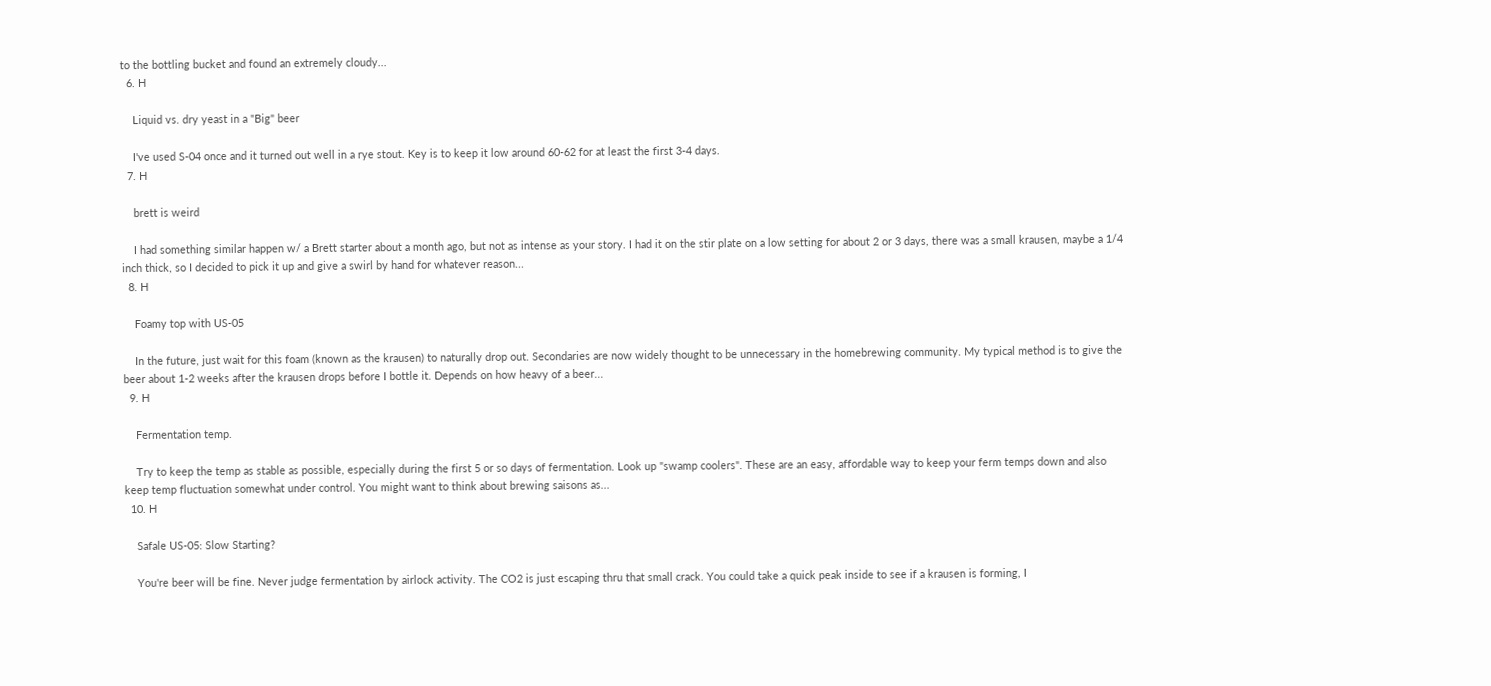to the bottling bucket and found an extremely cloudy...
  6. H

    Liquid vs. dry yeast in a "Big" beer

    I've used S-04 once and it turned out well in a rye stout. Key is to keep it low around 60-62 for at least the first 3-4 days.
  7. H

    brett is weird

    I had something similar happen w/ a Brett starter about a month ago, but not as intense as your story. I had it on the stir plate on a low setting for about 2 or 3 days, there was a small krausen, maybe a 1/4 inch thick, so I decided to pick it up and give a swirl by hand for whatever reason...
  8. H

    Foamy top with US-05

    In the future, just wait for this foam (known as the krausen) to naturally drop out. Secondaries are now widely thought to be unnecessary in the homebrewing community. My typical method is to give the beer about 1-2 weeks after the krausen drops before I bottle it. Depends on how heavy of a beer...
  9. H

    Fermentation temp.

    Try to keep the temp as stable as possible, especially during the first 5 or so days of fermentation. Look up "swamp coolers". These are an easy, affordable way to keep your ferm temps down and also keep temp fluctuation somewhat under control. You might want to think about brewing saisons as...
  10. H

    Safale US-05: Slow Starting?

    You're beer will be fine. Never judge fermentation by airlock activity. The CO2 is just escaping thru that small crack. You could take a quick peak inside to see if a krausen is forming, I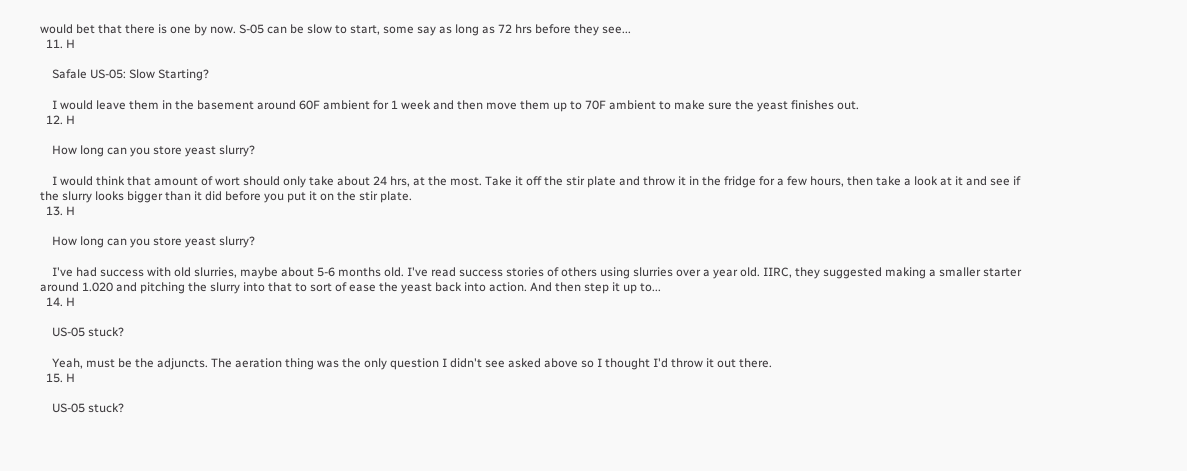would bet that there is one by now. S-05 can be slow to start, some say as long as 72 hrs before they see...
  11. H

    Safale US-05: Slow Starting?

    I would leave them in the basement around 60F ambient for 1 week and then move them up to 70F ambient to make sure the yeast finishes out.
  12. H

    How long can you store yeast slurry?

    I would think that amount of wort should only take about 24 hrs, at the most. Take it off the stir plate and throw it in the fridge for a few hours, then take a look at it and see if the slurry looks bigger than it did before you put it on the stir plate.
  13. H

    How long can you store yeast slurry?

    I've had success with old slurries, maybe about 5-6 months old. I've read success stories of others using slurries over a year old. IIRC, they suggested making a smaller starter around 1.020 and pitching the slurry into that to sort of ease the yeast back into action. And then step it up to...
  14. H

    US-05 stuck?

    Yeah, must be the adjuncts. The aeration thing was the only question I didn't see asked above so I thought I'd throw it out there.
  15. H

    US-05 stuck?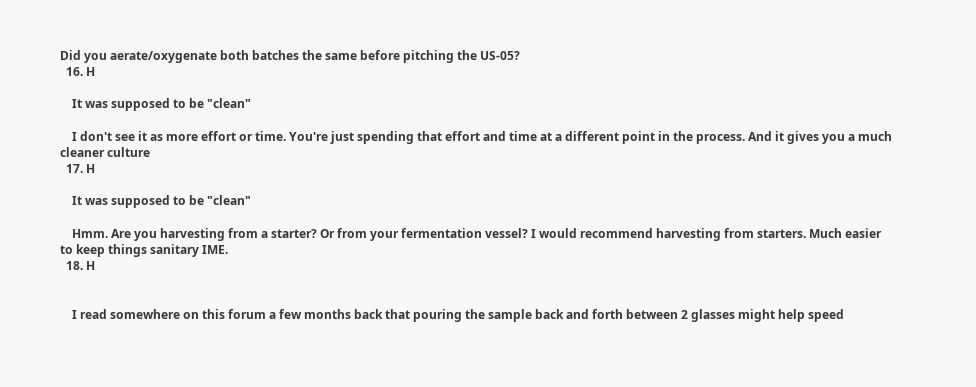Did you aerate/oxygenate both batches the same before pitching the US-05?
  16. H

    It was supposed to be "clean"

    I don't see it as more effort or time. You're just spending that effort and time at a different point in the process. And it gives you a much cleaner culture
  17. H

    It was supposed to be "clean"

    Hmm. Are you harvesting from a starter? Or from your fermentation vessel? I would recommend harvesting from starters. Much easier to keep things sanitary IME.
  18. H


    I read somewhere on this forum a few months back that pouring the sample back and forth between 2 glasses might help speed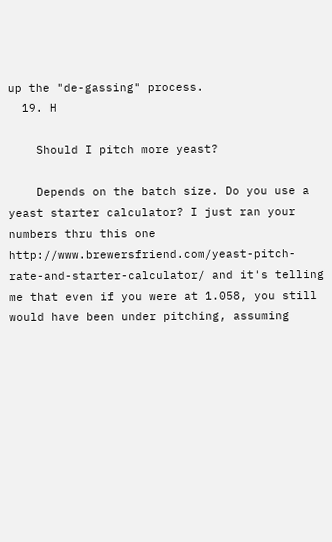up the "de-gassing" process.
  19. H

    Should I pitch more yeast?

    Depends on the batch size. Do you use a yeast starter calculator? I just ran your numbers thru this one http://www.brewersfriend.com/yeast-pitch-rate-and-starter-calculator/ and it's telling me that even if you were at 1.058, you still would have been under pitching, assuming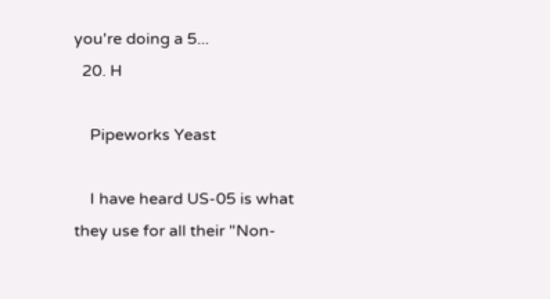you're doing a 5...
  20. H

    Pipeworks Yeast

    I have heard US-05 is what they use for all their "Non-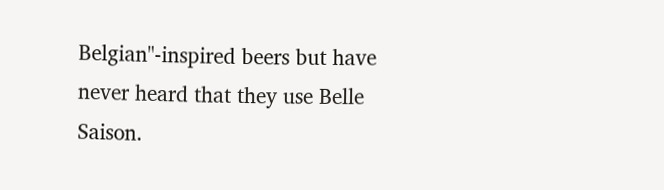Belgian"-inspired beers but have never heard that they use Belle Saison.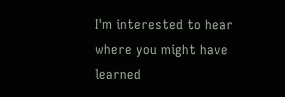I'm interested to hear where you might have learned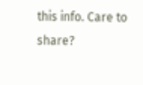this info. Care to share?